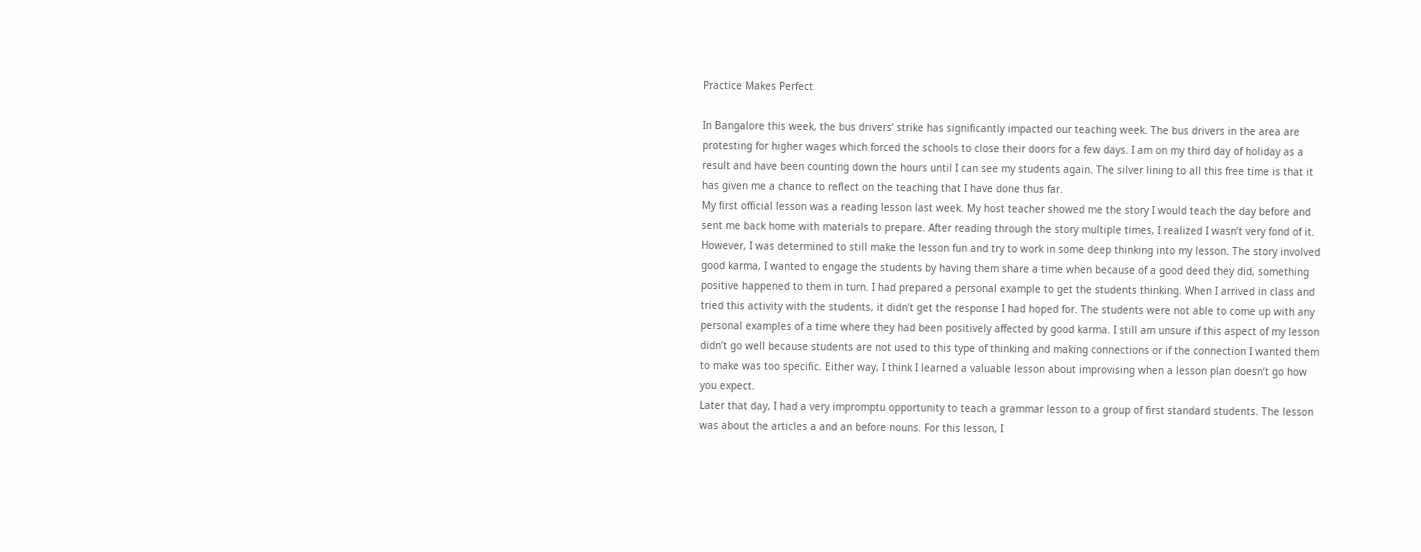Practice Makes Perfect

In Bangalore this week, the bus drivers’ strike has significantly impacted our teaching week. The bus drivers in the area are protesting for higher wages which forced the schools to close their doors for a few days. I am on my third day of holiday as a result and have been counting down the hours until I can see my students again. The silver lining to all this free time is that it has given me a chance to reflect on the teaching that I have done thus far.
My first official lesson was a reading lesson last week. My host teacher showed me the story I would teach the day before and sent me back home with materials to prepare. After reading through the story multiple times, I realized I wasn’t very fond of it. However, I was determined to still make the lesson fun and try to work in some deep thinking into my lesson. The story involved good karma, I wanted to engage the students by having them share a time when because of a good deed they did, something positive happened to them in turn. I had prepared a personal example to get the students thinking. When I arrived in class and tried this activity with the students, it didn’t get the response I had hoped for. The students were not able to come up with any personal examples of a time where they had been positively affected by good karma. I still am unsure if this aspect of my lesson didn’t go well because students are not used to this type of thinking and making connections or if the connection I wanted them to make was too specific. Either way, I think I learned a valuable lesson about improvising when a lesson plan doesn’t go how you expect.
Later that day, I had a very impromptu opportunity to teach a grammar lesson to a group of first standard students. The lesson was about the articles a and an before nouns. For this lesson, I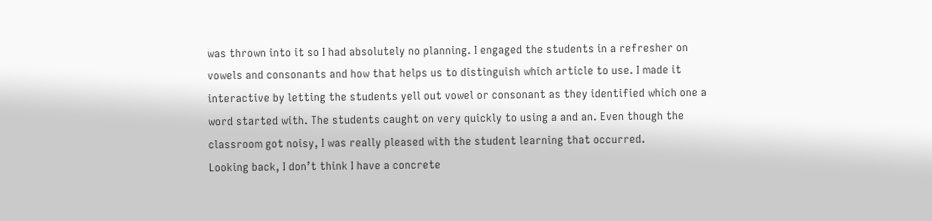was thrown into it so I had absolutely no planning. I engaged the students in a refresher on vowels and consonants and how that helps us to distinguish which article to use. I made it interactive by letting the students yell out vowel or consonant as they identified which one a word started with. The students caught on very quickly to using a and an. Even though the classroom got noisy, I was really pleased with the student learning that occurred.
Looking back, I don’t think I have a concrete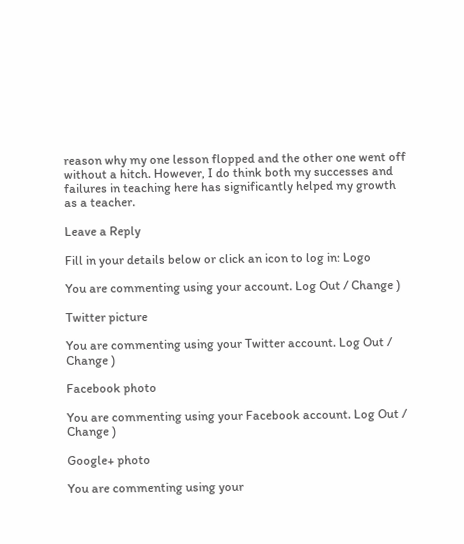reason why my one lesson flopped and the other one went off without a hitch. However, I do think both my successes and failures in teaching here has significantly helped my growth as a teacher.

Leave a Reply

Fill in your details below or click an icon to log in: Logo

You are commenting using your account. Log Out / Change )

Twitter picture

You are commenting using your Twitter account. Log Out / Change )

Facebook photo

You are commenting using your Facebook account. Log Out / Change )

Google+ photo

You are commenting using your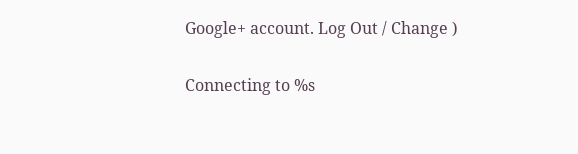Google+ account. Log Out / Change )

Connecting to %s